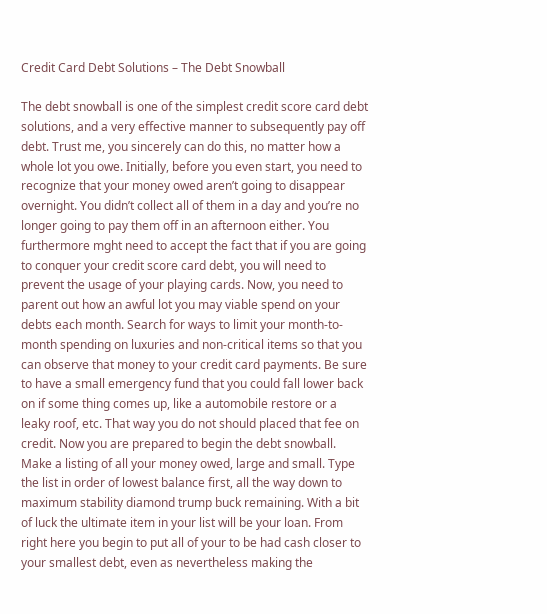Credit Card Debt Solutions – The Debt Snowball

The debt snowball is one of the simplest credit score card debt solutions, and a very effective manner to subsequently pay off debt. Trust me, you sincerely can do this, no matter how a whole lot you owe. Initially, before you even start, you need to recognize that your money owed aren’t going to disappear overnight. You didn’t collect all of them in a day and you’re no longer going to pay them off in an afternoon either. You furthermore mght need to accept the fact that if you are going to conquer your credit score card debt, you will need to prevent the usage of your playing cards. Now, you need to parent out how an awful lot you may viable spend on your debts each month. Search for ways to limit your month-to-month spending on luxuries and non-critical items so that you can observe that money to your credit card payments. Be sure to have a small emergency fund that you could fall lower back on if some thing comes up, like a automobile restore or a leaky roof, etc. That way you do not should placed that fee on credit. Now you are prepared to begin the debt snowball. Make a listing of all your money owed, large and small. Type the list in order of lowest balance first, all the way down to maximum stability diamond trump buck remaining. With a bit of luck the ultimate item in your list will be your loan. From right here you begin to put all of your to be had cash closer to your smallest debt, even as nevertheless making the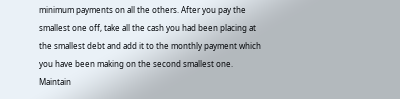minimum payments on all the others. After you pay the smallest one off, take all the cash you had been placing at the smallest debt and add it to the monthly payment which you have been making on the second smallest one. Maintain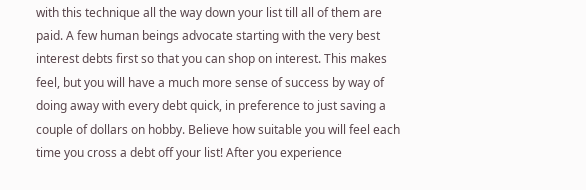with this technique all the way down your list till all of them are paid. A few human beings advocate starting with the very best interest debts first so that you can shop on interest. This makes feel, but you will have a much more sense of success by way of doing away with every debt quick, in preference to just saving a couple of dollars on hobby. Believe how suitable you will feel each time you cross a debt off your list! After you experience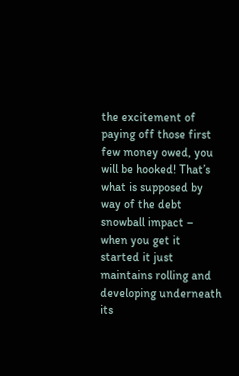the excitement of paying off those first few money owed, you will be hooked! That’s what is supposed by way of the debt snowball impact – when you get it started it just maintains rolling and developing underneath its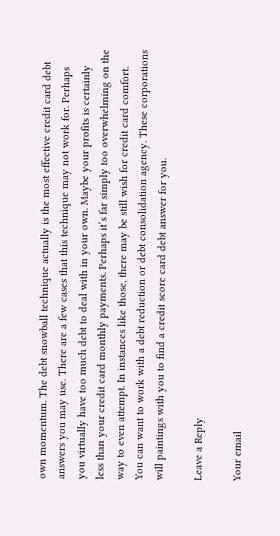own momentum. The debt snowball technique actually is the most effective credit card debt answers you may use. There are a few cases that this technique may not work for. Perhaps you virtually have too much debt to deal with in your own. Maybe your profits is certainly less than your credit card monthly payments. Perhaps it’s far simply too overwhelming on the way to even attempt. In instances like those, there may be still wish for credit card comfort. You can want to work with a debt reduction or debt consolidation agency. These corporations will paintings with you to find a credit score card debt answer for you.

Leave a Reply

Your email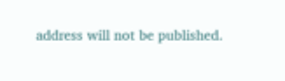address will not be published.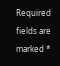Required fields are marked *